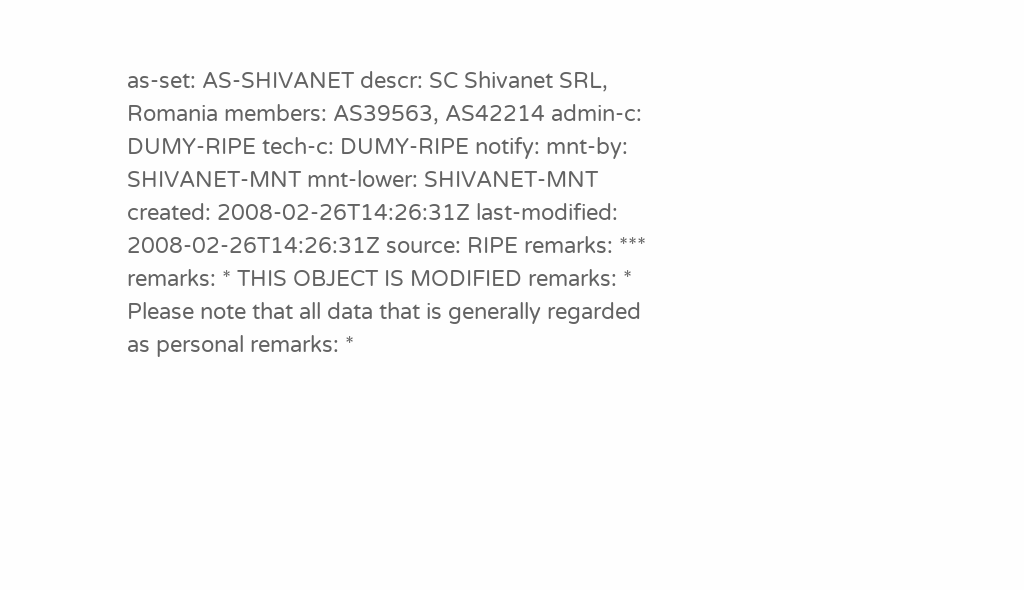as-set: AS-SHIVANET descr: SC Shivanet SRL, Romania members: AS39563, AS42214 admin-c: DUMY-RIPE tech-c: DUMY-RIPE notify: mnt-by: SHIVANET-MNT mnt-lower: SHIVANET-MNT created: 2008-02-26T14:26:31Z last-modified: 2008-02-26T14:26:31Z source: RIPE remarks: *** remarks: * THIS OBJECT IS MODIFIED remarks: * Please note that all data that is generally regarded as personal remarks: *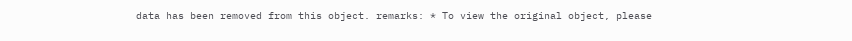data has been removed from this object. remarks: * To view the original object, please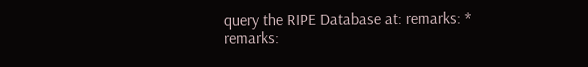query the RIPE Database at: remarks: * remarks: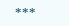***